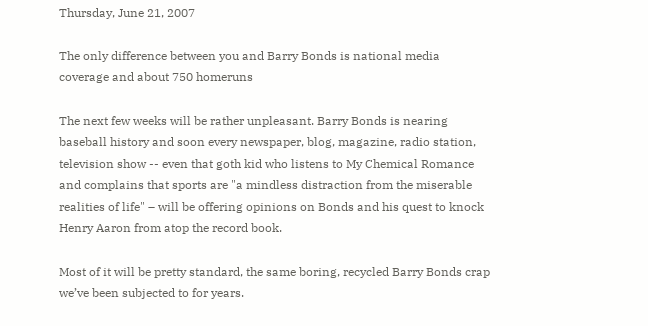Thursday, June 21, 2007

The only difference between you and Barry Bonds is national media coverage and about 750 homeruns

The next few weeks will be rather unpleasant. Barry Bonds is nearing baseball history and soon every newspaper, blog, magazine, radio station, television show -- even that goth kid who listens to My Chemical Romance and complains that sports are "a mindless distraction from the miserable realities of life" – will be offering opinions on Bonds and his quest to knock Henry Aaron from atop the record book.

Most of it will be pretty standard, the same boring, recycled Barry Bonds crap we’ve been subjected to for years.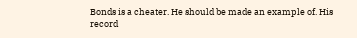Bonds is a cheater. He should be made an example of. His record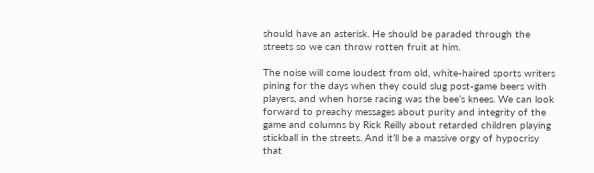should have an asterisk. He should be paraded through the streets so we can throw rotten fruit at him.

The noise will come loudest from old, white-haired sports writers pining for the days when they could slug post-game beers with players, and when horse racing was the bee’s knees. We can look forward to preachy messages about purity and integrity of the game and columns by Rick Reilly about retarded children playing stickball in the streets. And it’ll be a massive orgy of hypocrisy that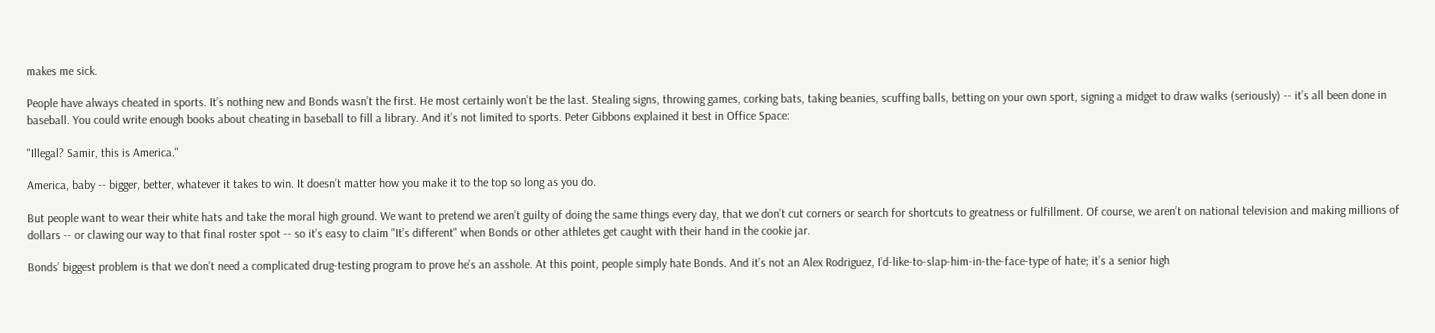makes me sick.

People have always cheated in sports. It’s nothing new and Bonds wasn’t the first. He most certainly won’t be the last. Stealing signs, throwing games, corking bats, taking beanies, scuffing balls, betting on your own sport, signing a midget to draw walks (seriously) -- it’s all been done in baseball. You could write enough books about cheating in baseball to fill a library. And it’s not limited to sports. Peter Gibbons explained it best in Office Space:

"Illegal? Samir, this is America."

America, baby -- bigger, better, whatever it takes to win. It doesn’t matter how you make it to the top so long as you do.

But people want to wear their white hats and take the moral high ground. We want to pretend we aren’t guilty of doing the same things every day, that we don’t cut corners or search for shortcuts to greatness or fulfillment. Of course, we aren’t on national television and making millions of dollars -- or clawing our way to that final roster spot -- so it’s easy to claim "It’s different" when Bonds or other athletes get caught with their hand in the cookie jar.

Bonds’ biggest problem is that we don’t need a complicated drug-testing program to prove he’s an asshole. At this point, people simply hate Bonds. And it’s not an Alex Rodriguez, I’d-like-to-slap-him-in-the-face-type of hate; it’s a senior high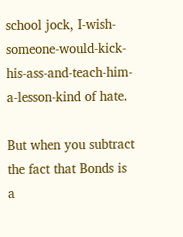school jock, I-wish-someone-would-kick-his-ass-and-teach-him-a-lesson-kind of hate.

But when you subtract the fact that Bonds is a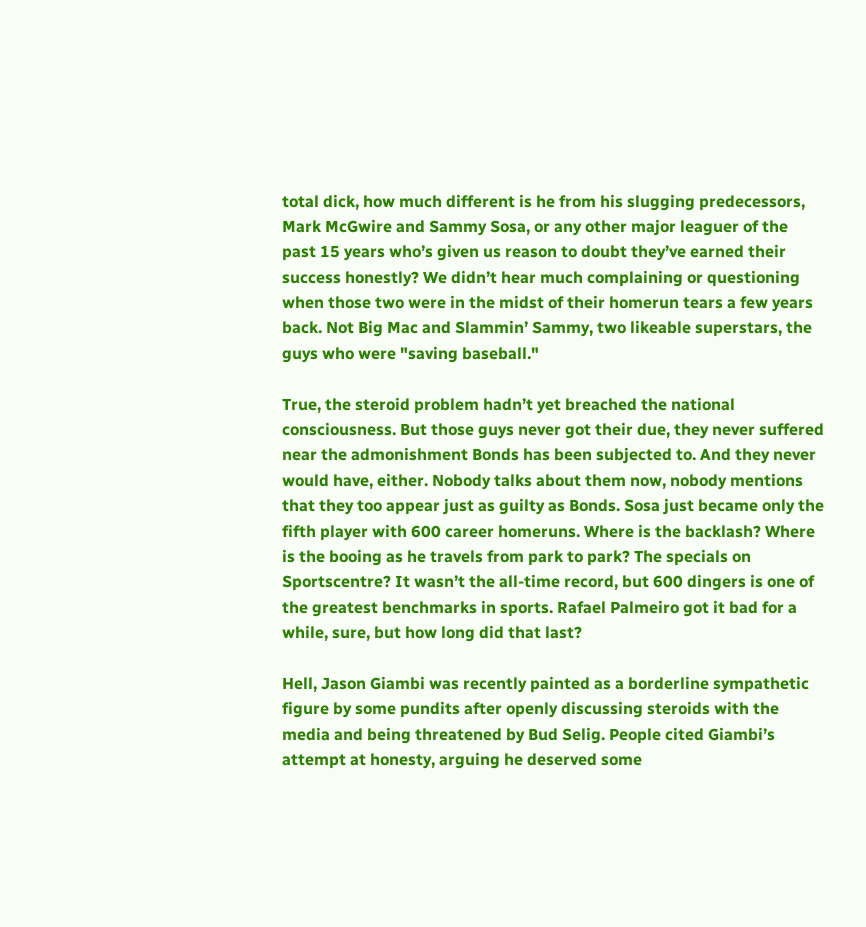total dick, how much different is he from his slugging predecessors, Mark McGwire and Sammy Sosa, or any other major leaguer of the past 15 years who’s given us reason to doubt they’ve earned their success honestly? We didn’t hear much complaining or questioning when those two were in the midst of their homerun tears a few years back. Not Big Mac and Slammin’ Sammy, two likeable superstars, the guys who were "saving baseball."

True, the steroid problem hadn’t yet breached the national consciousness. But those guys never got their due, they never suffered near the admonishment Bonds has been subjected to. And they never would have, either. Nobody talks about them now, nobody mentions that they too appear just as guilty as Bonds. Sosa just became only the fifth player with 600 career homeruns. Where is the backlash? Where is the booing as he travels from park to park? The specials on Sportscentre? It wasn’t the all-time record, but 600 dingers is one of the greatest benchmarks in sports. Rafael Palmeiro got it bad for a while, sure, but how long did that last?

Hell, Jason Giambi was recently painted as a borderline sympathetic figure by some pundits after openly discussing steroids with the media and being threatened by Bud Selig. People cited Giambi’s attempt at honesty, arguing he deserved some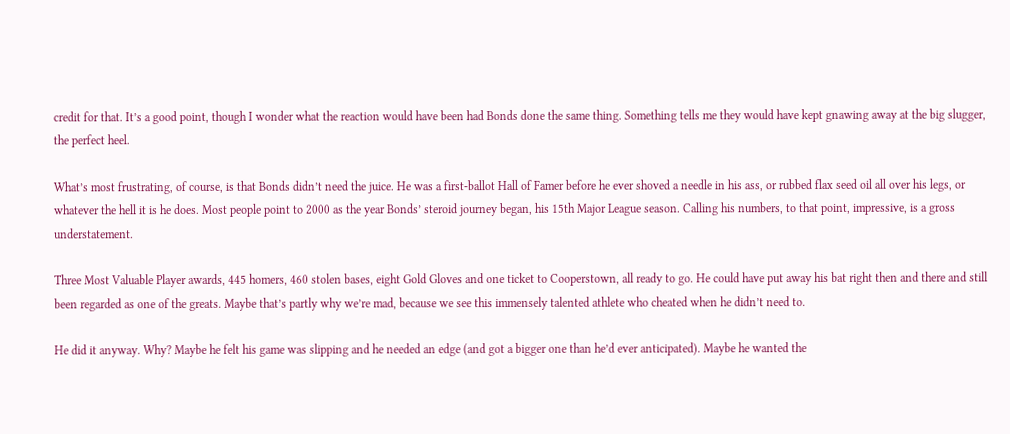credit for that. It’s a good point, though I wonder what the reaction would have been had Bonds done the same thing. Something tells me they would have kept gnawing away at the big slugger, the perfect heel.

What’s most frustrating, of course, is that Bonds didn’t need the juice. He was a first-ballot Hall of Famer before he ever shoved a needle in his ass, or rubbed flax seed oil all over his legs, or whatever the hell it is he does. Most people point to 2000 as the year Bonds’ steroid journey began, his 15th Major League season. Calling his numbers, to that point, impressive, is a gross understatement.

Three Most Valuable Player awards, 445 homers, 460 stolen bases, eight Gold Gloves and one ticket to Cooperstown, all ready to go. He could have put away his bat right then and there and still been regarded as one of the greats. Maybe that’s partly why we’re mad, because we see this immensely talented athlete who cheated when he didn’t need to.

He did it anyway. Why? Maybe he felt his game was slipping and he needed an edge (and got a bigger one than he’d ever anticipated). Maybe he wanted the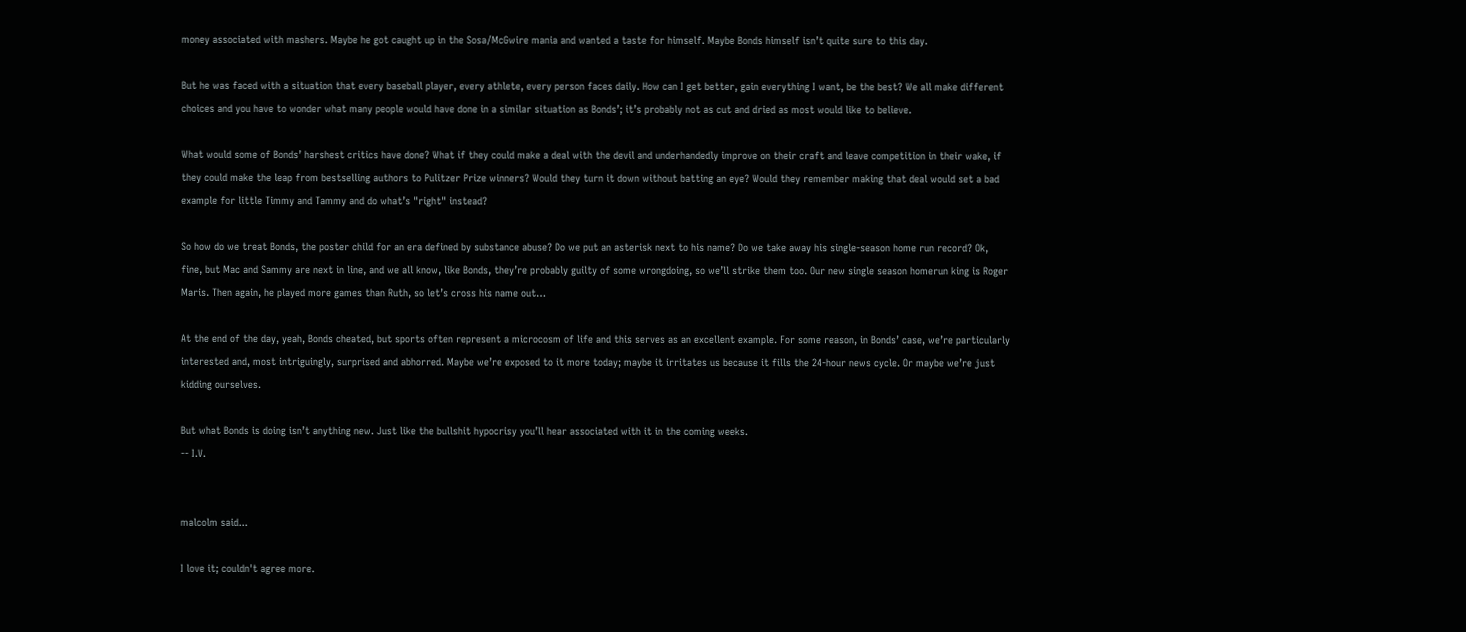money associated with mashers. Maybe he got caught up in the Sosa/McGwire mania and wanted a taste for himself. Maybe Bonds himself isn’t quite sure to this day.

But he was faced with a situation that every baseball player, every athlete, every person faces daily. How can I get better, gain everything I want, be the best? We all make different choices and you have to wonder what many people would have done in a similar situation as Bonds’; it’s probably not as cut and dried as most would like to believe.

What would some of Bonds’ harshest critics have done? What if they could make a deal with the devil and underhandedly improve on their craft and leave competition in their wake, if they could make the leap from bestselling authors to Pulitzer Prize winners? Would they turn it down without batting an eye? Would they remember making that deal would set a bad example for little Timmy and Tammy and do what’s "right" instead?

So how do we treat Bonds, the poster child for an era defined by substance abuse? Do we put an asterisk next to his name? Do we take away his single-season home run record? Ok, fine, but Mac and Sammy are next in line, and we all know, like Bonds, they’re probably guilty of some wrongdoing, so we’ll strike them too. Our new single season homerun king is Roger Maris. Then again, he played more games than Ruth, so let’s cross his name out…

At the end of the day, yeah, Bonds cheated, but sports often represent a microcosm of life and this serves as an excellent example. For some reason, in Bonds’ case, we’re particularly interested and, most intriguingly, surprised and abhorred. Maybe we’re exposed to it more today; maybe it irritates us because it fills the 24-hour news cycle. Or maybe we’re just kidding ourselves.

But what Bonds is doing isn’t anything new. Just like the bullshit hypocrisy you’ll hear associated with it in the coming weeks.
-- I.V.


malcolm said...

I love it; couldn't agree more.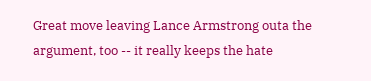Great move leaving Lance Armstrong outa the argument, too -- it really keeps the hate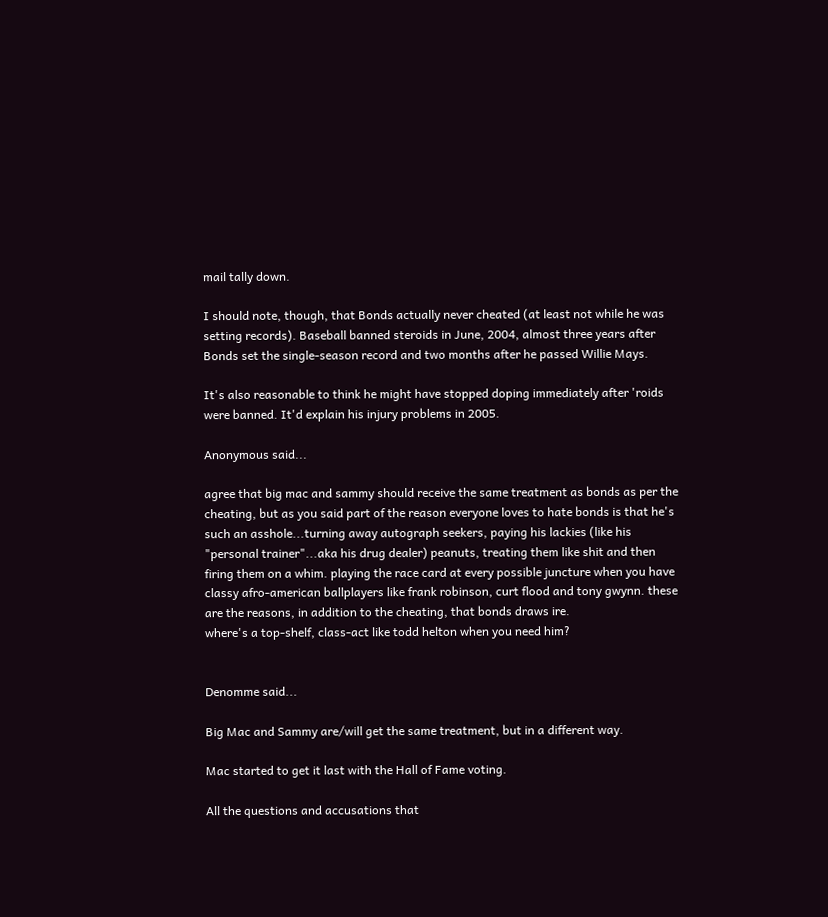mail tally down.

I should note, though, that Bonds actually never cheated (at least not while he was setting records). Baseball banned steroids in June, 2004, almost three years after Bonds set the single-season record and two months after he passed Willie Mays.

It's also reasonable to think he might have stopped doping immediately after 'roids were banned. It'd explain his injury problems in 2005.

Anonymous said...

agree that big mac and sammy should receive the same treatment as bonds as per the cheating, but as you said part of the reason everyone loves to hate bonds is that he's such an asshole...turning away autograph seekers, paying his lackies (like his "personal trainer"...aka his drug dealer) peanuts, treating them like shit and then firing them on a whim. playing the race card at every possible juncture when you have classy afro-american ballplayers like frank robinson, curt flood and tony gwynn. these are the reasons, in addition to the cheating, that bonds draws ire.
where's a top-shelf, class-act like todd helton when you need him?


Denomme said...

Big Mac and Sammy are/will get the same treatment, but in a different way.

Mac started to get it last with the Hall of Fame voting.

All the questions and accusations that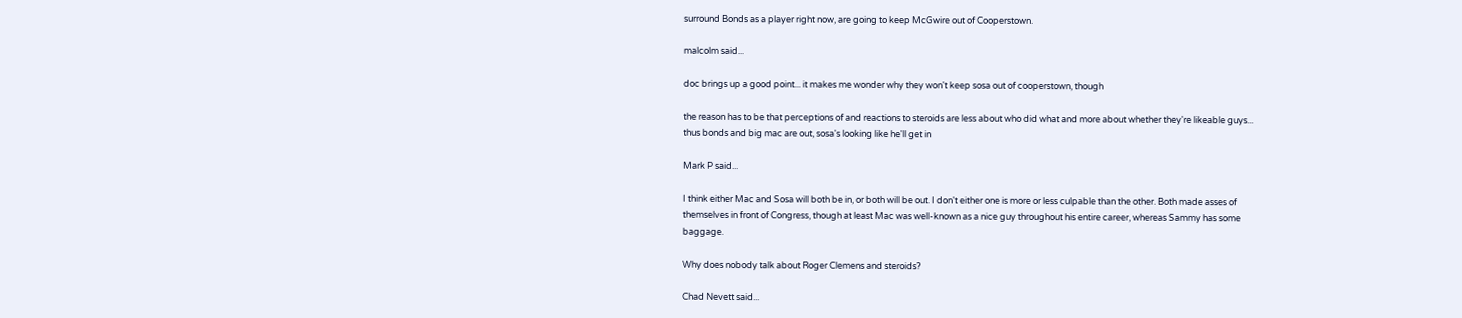surround Bonds as a player right now, are going to keep McGwire out of Cooperstown.

malcolm said...

doc brings up a good point... it makes me wonder why they won't keep sosa out of cooperstown, though

the reason has to be that perceptions of and reactions to steroids are less about who did what and more about whether they're likeable guys... thus bonds and big mac are out, sosa's looking like he'll get in

Mark P said...

I think either Mac and Sosa will both be in, or both will be out. I don't either one is more or less culpable than the other. Both made asses of themselves in front of Congress, though at least Mac was well-known as a nice guy throughout his entire career, whereas Sammy has some baggage.

Why does nobody talk about Roger Clemens and steroids?

Chad Nevett said...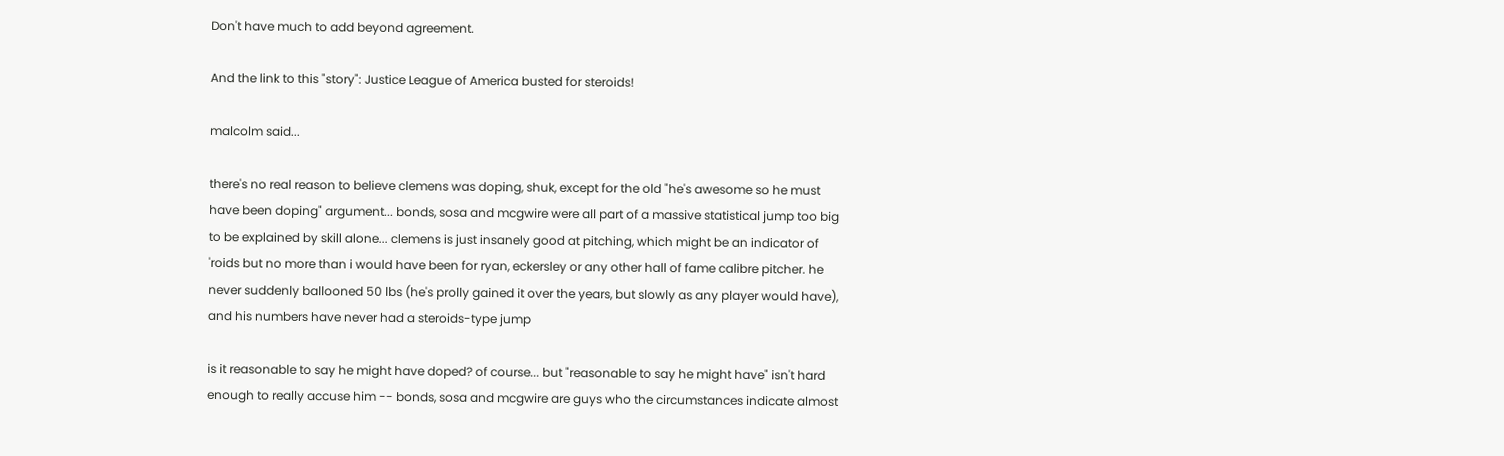Don't have much to add beyond agreement.

And the link to this "story": Justice League of America busted for steroids!

malcolm said...

there's no real reason to believe clemens was doping, shuk, except for the old "he's awesome so he must have been doping" argument... bonds, sosa and mcgwire were all part of a massive statistical jump too big to be explained by skill alone... clemens is just insanely good at pitching, which might be an indicator of 'roids but no more than i would have been for ryan, eckersley or any other hall of fame calibre pitcher. he never suddenly ballooned 50 lbs (he's prolly gained it over the years, but slowly as any player would have), and his numbers have never had a steroids-type jump

is it reasonable to say he might have doped? of course... but "reasonable to say he might have" isn't hard enough to really accuse him -- bonds, sosa and mcgwire are guys who the circumstances indicate almost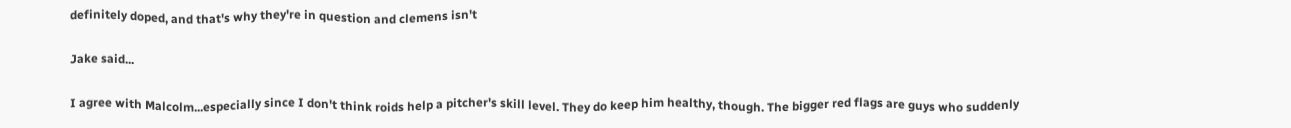definitely doped, and that's why they're in question and clemens isn't

Jake said...

I agree with Malcolm...especially since I don't think roids help a pitcher's skill level. They do keep him healthy, though. The bigger red flags are guys who suddenly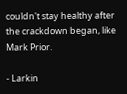couldn't stay healthy after the crackdown began, like Mark Prior.

- Larkin